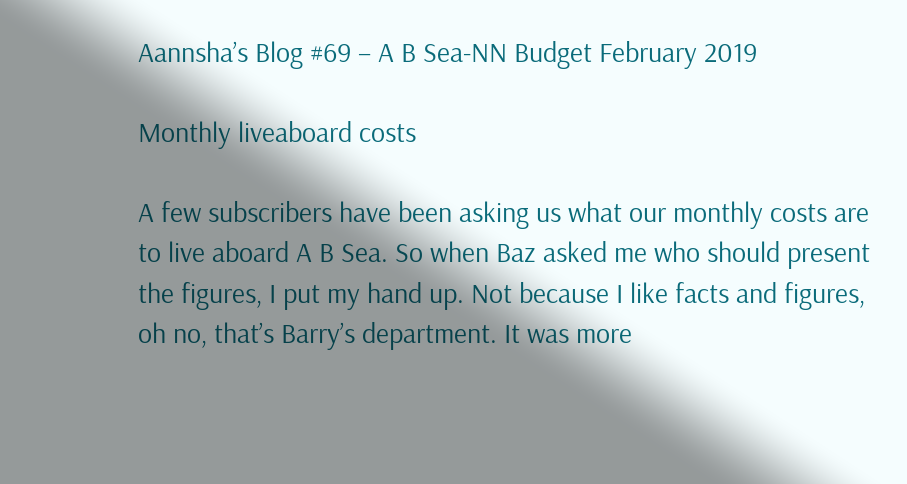Aannsha’s Blog #69 – A B Sea-NN Budget February 2019

Monthly liveaboard costs

A few subscribers have been asking us what our monthly costs are to live aboard A B Sea. So when Baz asked me who should present the figures, I put my hand up. Not because I like facts and figures, oh no, that’s Barry’s department. It was more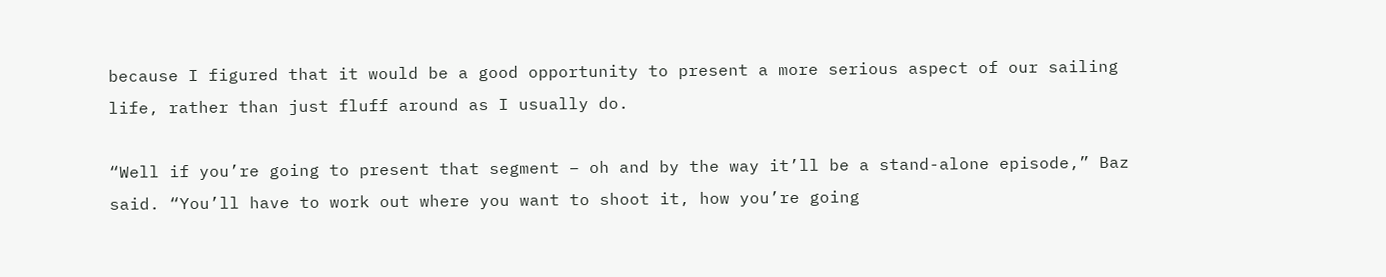because I figured that it would be a good opportunity to present a more serious aspect of our sailing life, rather than just fluff around as I usually do.

“Well if you’re going to present that segment – oh and by the way it’ll be a stand-alone episode,” Baz said. “You’ll have to work out where you want to shoot it, how you’re going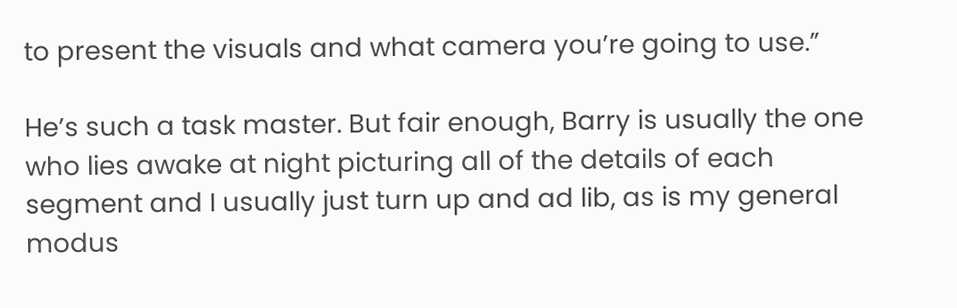to present the visuals and what camera you’re going to use.”

He’s such a task master. But fair enough, Barry is usually the one who lies awake at night picturing all of the details of each segment and I usually just turn up and ad lib, as is my general modus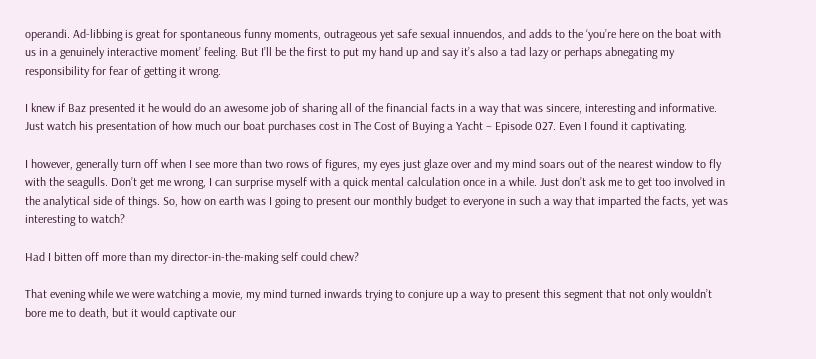operandi. Ad-libbing is great for spontaneous funny moments, outrageous yet safe sexual innuendos, and adds to the ‘you’re here on the boat with us in a genuinely interactive moment’ feeling. But I’ll be the first to put my hand up and say it’s also a tad lazy or perhaps abnegating my responsibility for fear of getting it wrong.

I knew if Baz presented it he would do an awesome job of sharing all of the financial facts in a way that was sincere, interesting and informative. Just watch his presentation of how much our boat purchases cost in The Cost of Buying a Yacht – Episode 027. Even I found it captivating.

I however, generally turn off when I see more than two rows of figures, my eyes just glaze over and my mind soars out of the nearest window to fly with the seagulls. Don’t get me wrong, I can surprise myself with a quick mental calculation once in a while. Just don’t ask me to get too involved in the analytical side of things. So, how on earth was I going to present our monthly budget to everyone in such a way that imparted the facts, yet was interesting to watch?

Had I bitten off more than my director-in-the-making self could chew?

That evening while we were watching a movie, my mind turned inwards trying to conjure up a way to present this segment that not only wouldn’t bore me to death, but it would captivate our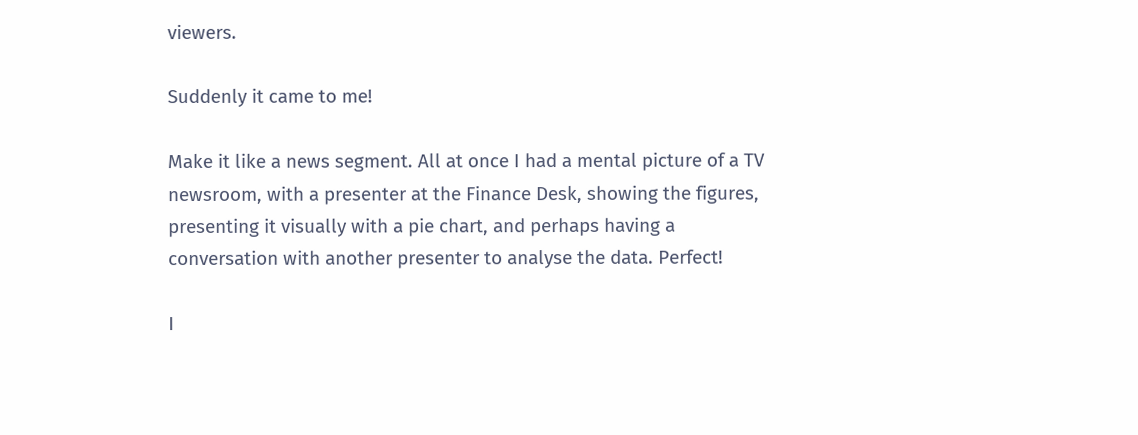viewers.

Suddenly it came to me!

Make it like a news segment. All at once I had a mental picture of a TV newsroom, with a presenter at the Finance Desk, showing the figures, presenting it visually with a pie chart, and perhaps having a conversation with another presenter to analyse the data. Perfect!

I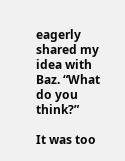eagerly shared my idea with Baz. “What do you think?”

It was too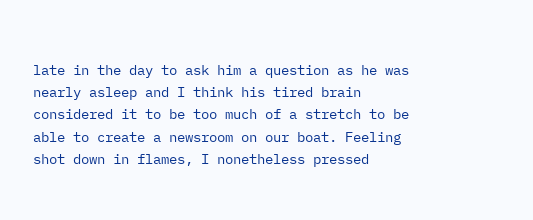late in the day to ask him a question as he was nearly asleep and I think his tired brain considered it to be too much of a stretch to be able to create a newsroom on our boat. Feeling shot down in flames, I nonetheless pressed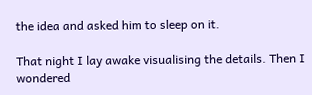the idea and asked him to sleep on it.

That night I lay awake visualising the details. Then I wondered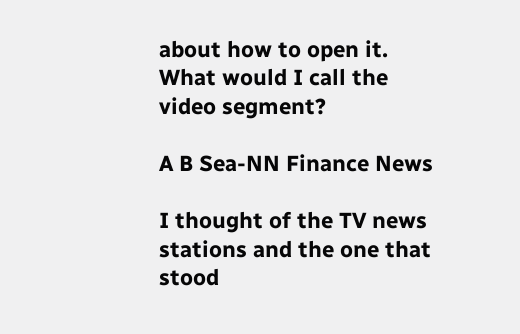about how to open it. What would I call the video segment?

A B Sea-NN Finance News

I thought of the TV news stations and the one that stood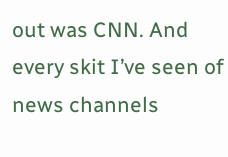out was CNN. And every skit I’ve seen of news channels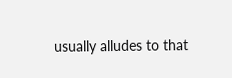usually alludes to that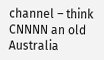channel – think CNNNN an old Australia